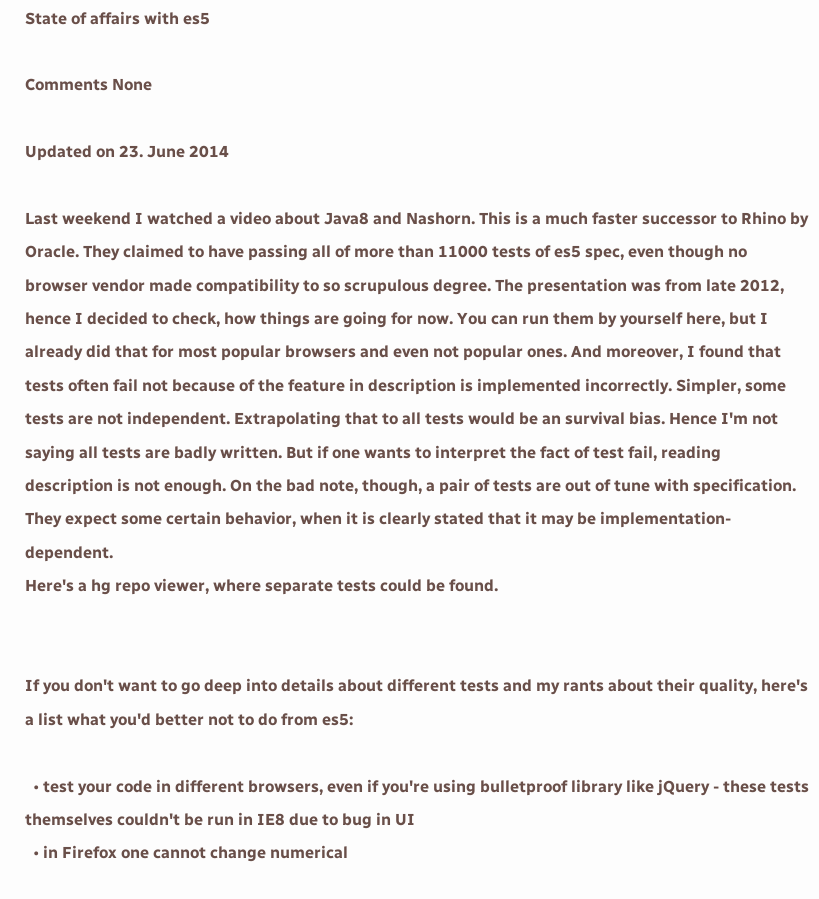State of affairs with es5

Comments None

Updated on 23. June 2014

Last weekend I watched a video about Java8 and Nashorn. This is a much faster successor to Rhino by Oracle. They claimed to have passing all of more than 11000 tests of es5 spec, even though no browser vendor made compatibility to so scrupulous degree. The presentation was from late 2012, hence I decided to check, how things are going for now. You can run them by yourself here, but I already did that for most popular browsers and even not popular ones. And moreover, I found that tests often fail not because of the feature in description is implemented incorrectly. Simpler, some tests are not independent. Extrapolating that to all tests would be an survival bias. Hence I'm not saying all tests are badly written. But if one wants to interpret the fact of test fail, reading description is not enough. On the bad note, though, a pair of tests are out of tune with specification. They expect some certain behavior, when it is clearly stated that it may be implementation-dependent.
Here's a hg repo viewer, where separate tests could be found.


If you don't want to go deep into details about different tests and my rants about their quality, here's a list what you'd better not to do from es5:

  • test your code in different browsers, even if you're using bulletproof library like jQuery - these tests themselves couldn't be run in IE8 due to bug in UI
  • in Firefox one cannot change numerical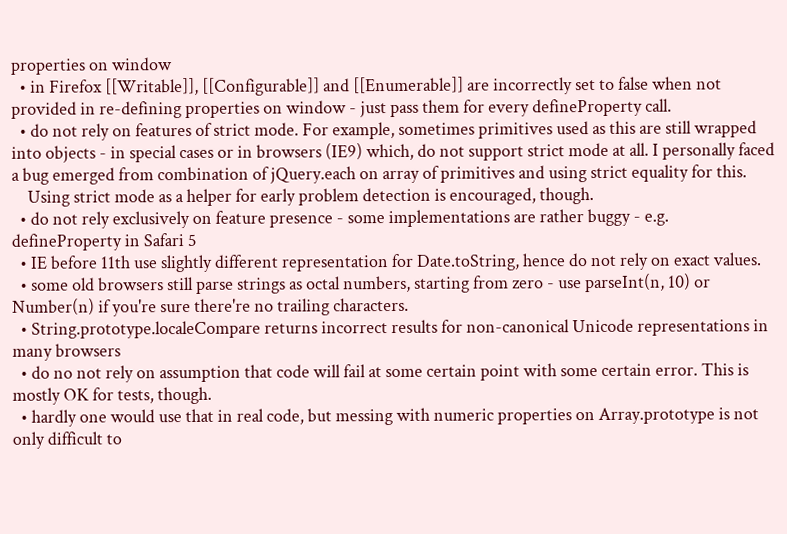properties on window
  • in Firefox [[Writable]], [[Configurable]] and [[Enumerable]] are incorrectly set to false when not provided in re-defining properties on window - just pass them for every defineProperty call.
  • do not rely on features of strict mode. For example, sometimes primitives used as this are still wrapped into objects - in special cases or in browsers (IE9) which, do not support strict mode at all. I personally faced a bug emerged from combination of jQuery.each on array of primitives and using strict equality for this.
    Using strict mode as a helper for early problem detection is encouraged, though.
  • do not rely exclusively on feature presence - some implementations are rather buggy - e.g. defineProperty in Safari 5
  • IE before 11th use slightly different representation for Date.toString, hence do not rely on exact values.
  • some old browsers still parse strings as octal numbers, starting from zero - use parseInt(n, 10) or Number(n) if you're sure there're no trailing characters.
  • String.prototype.localeCompare returns incorrect results for non-canonical Unicode representations in many browsers
  • do no not rely on assumption that code will fail at some certain point with some certain error. This is mostly OK for tests, though.
  • hardly one would use that in real code, but messing with numeric properties on Array.prototype is not only difficult to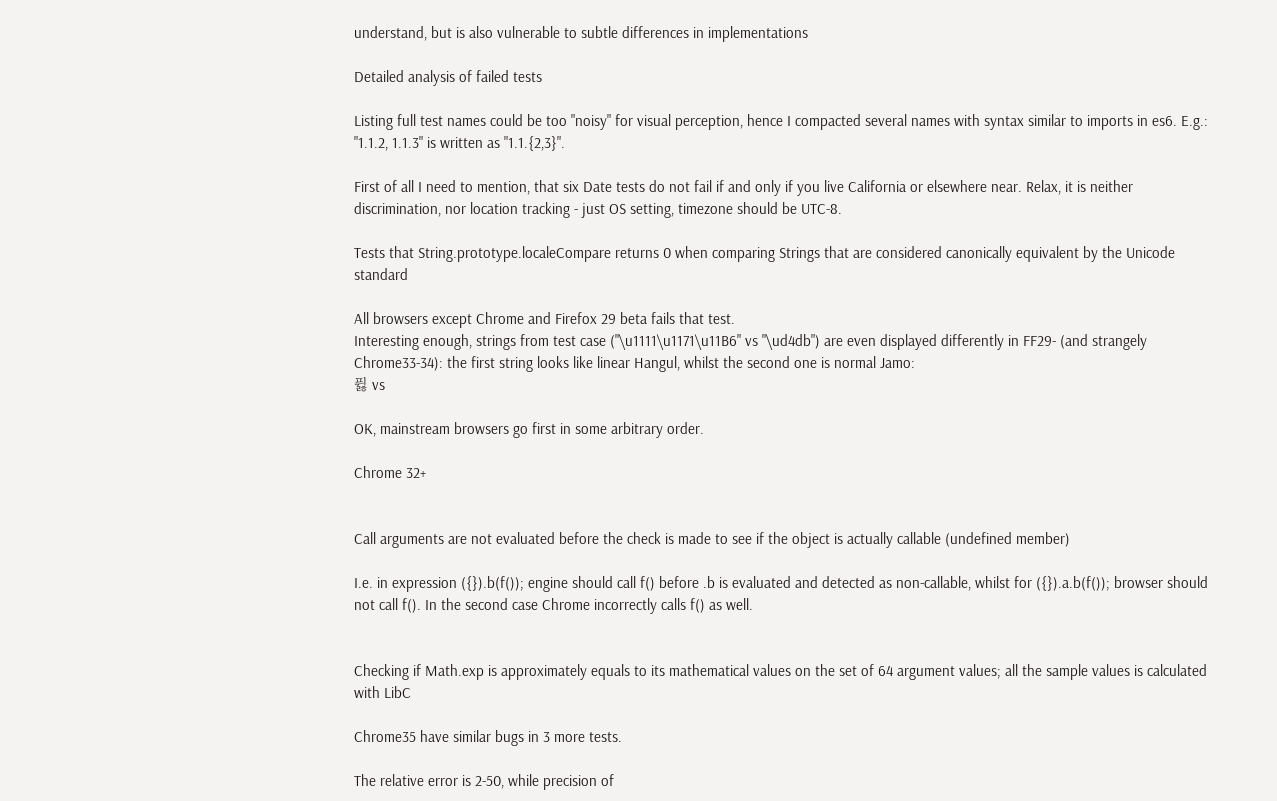understand, but is also vulnerable to subtle differences in implementations

Detailed analysis of failed tests

Listing full test names could be too "noisy" for visual perception, hence I compacted several names with syntax similar to imports in es6. E.g.: "1.1.2, 1.1.3" is written as "1.1.{2,3}".

First of all I need to mention, that six Date tests do not fail if and only if you live California or elsewhere near. Relax, it is neither discrimination, nor location tracking - just OS setting, timezone should be UTC-8.

Tests that String.prototype.localeCompare returns 0 when comparing Strings that are considered canonically equivalent by the Unicode standard

All browsers except Chrome and Firefox 29 beta fails that test.
Interesting enough, strings from test case ("\u1111\u1171\u11B6" vs "\ud4db") are even displayed differently in FF29- (and strangely Chrome33-34): the first string looks like linear Hangul, whilst the second one is normal Jamo:
퓛 vs

OK, mainstream browsers go first in some arbitrary order.

Chrome 32+


Call arguments are not evaluated before the check is made to see if the object is actually callable (undefined member)

I.e. in expression ({}).b(f()); engine should call f() before .b is evaluated and detected as non-callable, whilst for ({}).a.b(f()); browser should not call f(). In the second case Chrome incorrectly calls f() as well.


Checking if Math.exp is approximately equals to its mathematical values on the set of 64 argument values; all the sample values is calculated with LibC

Chrome35 have similar bugs in 3 more tests.

The relative error is 2-50, while precision of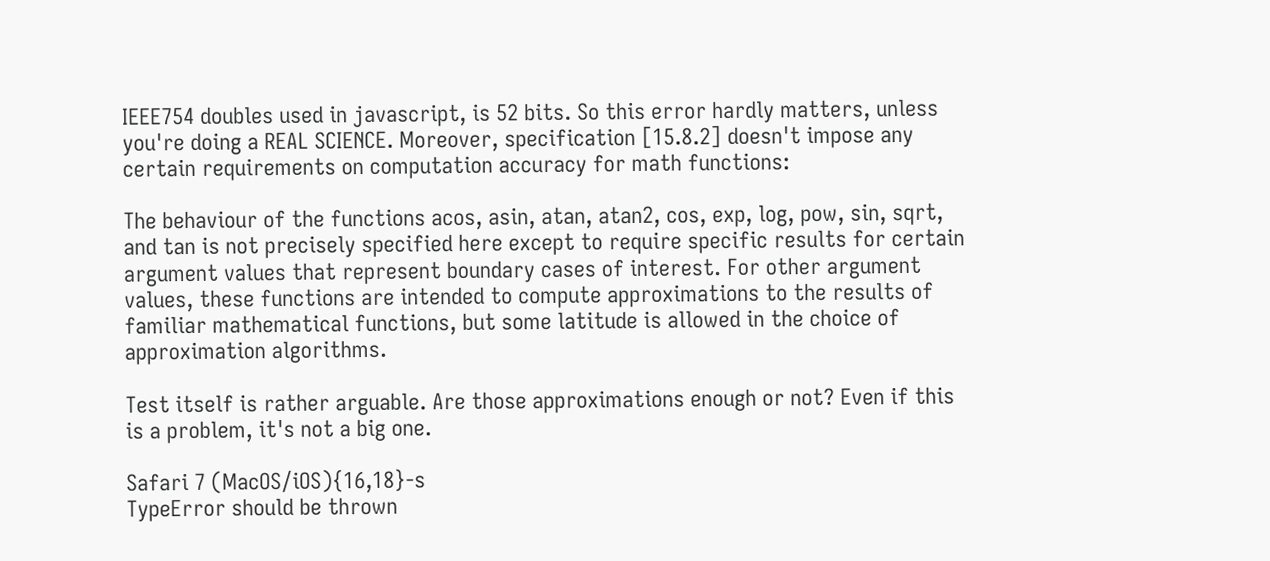IEEE754 doubles used in javascript, is 52 bits. So this error hardly matters, unless you're doing a REAL SCIENCE. Moreover, specification [15.8.2] doesn't impose any certain requirements on computation accuracy for math functions:

The behaviour of the functions acos, asin, atan, atan2, cos, exp, log, pow, sin, sqrt, and tan is not precisely specified here except to require specific results for certain argument values that represent boundary cases of interest. For other argument values, these functions are intended to compute approximations to the results of familiar mathematical functions, but some latitude is allowed in the choice of approximation algorithms.

Test itself is rather arguable. Are those approximations enough or not? Even if this is a problem, it's not a big one.

Safari 7 (MacOS/iOS){16,18}-s
TypeError should be thrown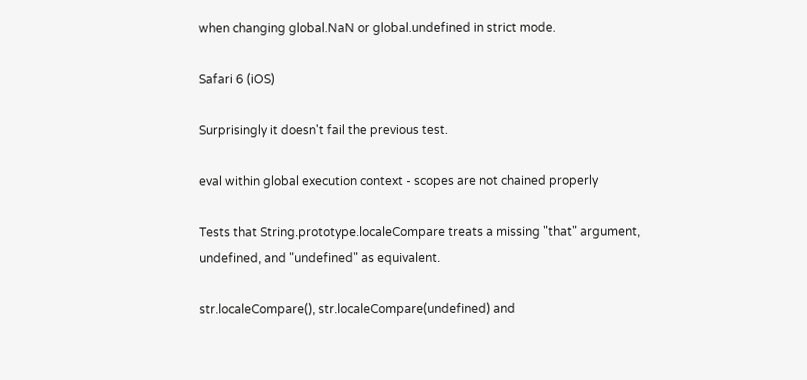when changing global.NaN or global.undefined in strict mode.

Safari 6 (iOS)

Surprisingly it doesn't fail the previous test.

eval within global execution context - scopes are not chained properly

Tests that String.prototype.localeCompare treats a missing "that" argument, undefined, and "undefined" as equivalent.

str.localeCompare(), str.localeCompare(undefined) and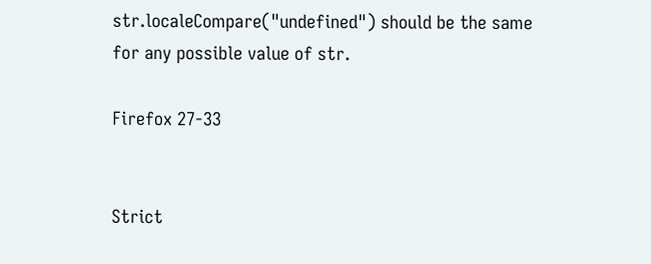str.localeCompare("undefined") should be the same for any possible value of str.

Firefox 27-33


Strict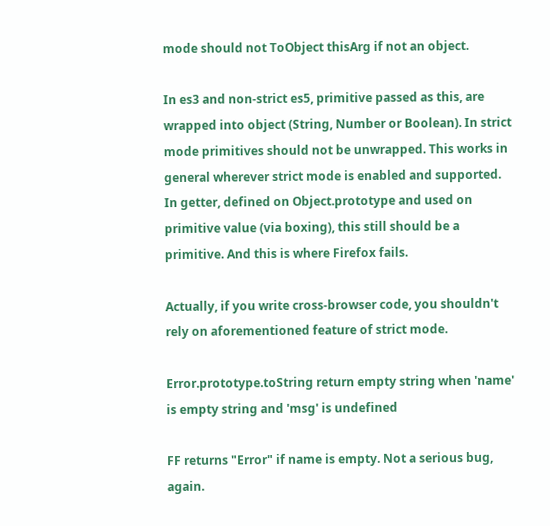mode should not ToObject thisArg if not an object.

In es3 and non-strict es5, primitive passed as this, are wrapped into object (String, Number or Boolean). In strict mode primitives should not be unwrapped. This works in general wherever strict mode is enabled and supported.
In getter, defined on Object.prototype and used on primitive value (via boxing), this still should be a primitive. And this is where Firefox fails.

Actually, if you write cross-browser code, you shouldn't rely on aforementioned feature of strict mode.

Error.prototype.toString return empty string when 'name' is empty string and 'msg' is undefined

FF returns "Error" if name is empty. Not a serious bug, again.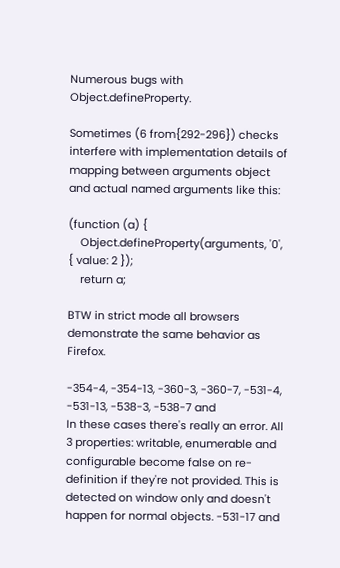Numerous bugs with Object.defineProperty.

Sometimes (6 from{292-296}) checks interfere with implementation details of mapping between arguments object and actual named arguments like this:

(function (a) {
    Object.defineProperty(arguments, '0', { value: 2 });
    return a;

BTW in strict mode all browsers demonstrate the same behavior as Firefox.

-354-4, -354-13, -360-3, -360-7, -531-4, -531-13, -538-3, -538-7 and
In these cases there's really an error. All 3 properties: writable, enumerable and configurable become false on re-definition if they're not provided. This is detected on window only and doesn't happen for normal objects. -531-17 and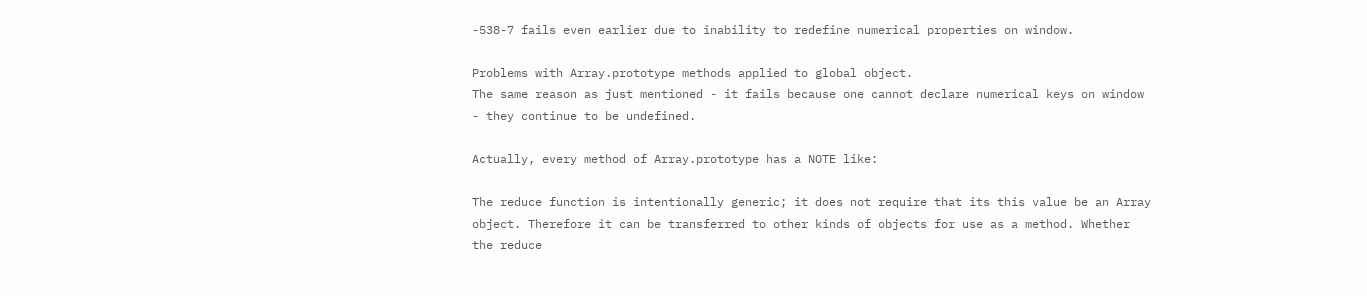-538-7 fails even earlier due to inability to redefine numerical properties on window.

Problems with Array.prototype methods applied to global object.
The same reason as just mentioned - it fails because one cannot declare numerical keys on window - they continue to be undefined.

Actually, every method of Array.prototype has a NOTE like:

The reduce function is intentionally generic; it does not require that its this value be an Array object. Therefore it can be transferred to other kinds of objects for use as a method. Whether the reduce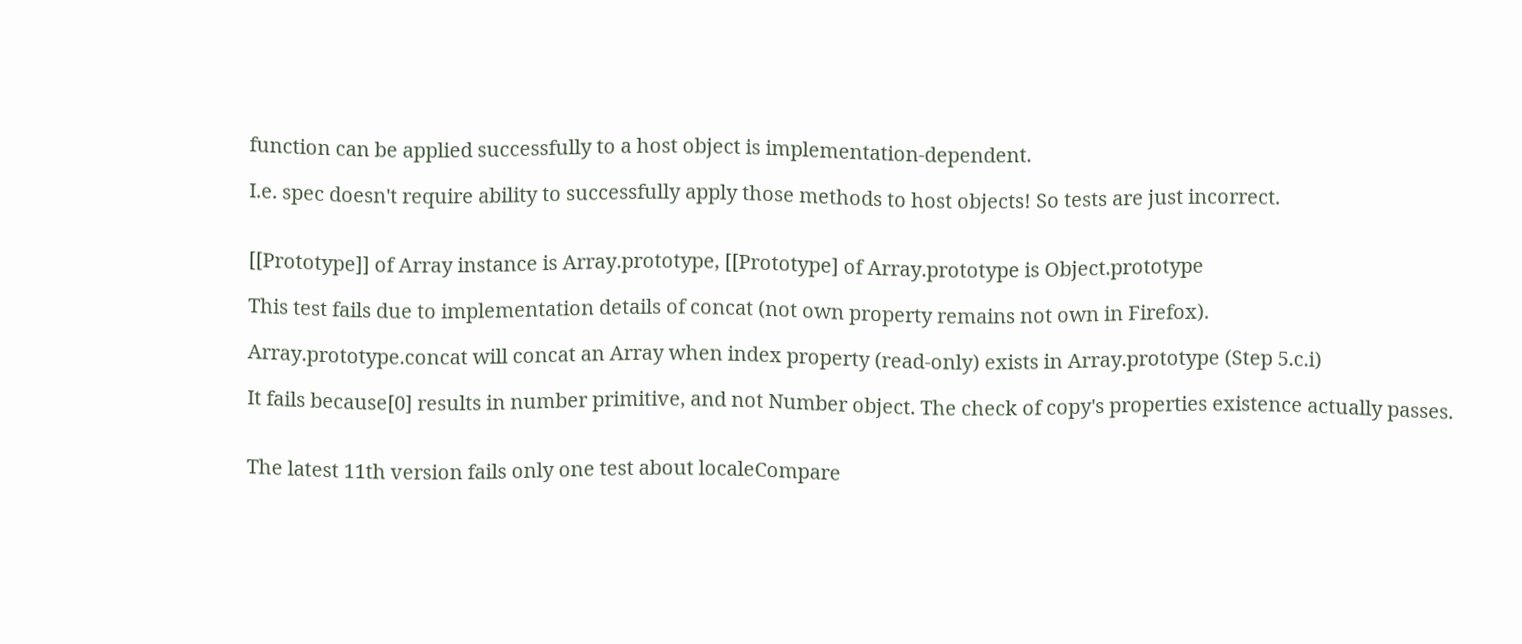function can be applied successfully to a host object is implementation-dependent.

I.e. spec doesn't require ability to successfully apply those methods to host objects! So tests are just incorrect.


[[Prototype]] of Array instance is Array.prototype, [[Prototype] of Array.prototype is Object.prototype

This test fails due to implementation details of concat (not own property remains not own in Firefox).

Array.prototype.concat will concat an Array when index property (read-only) exists in Array.prototype (Step 5.c.i)

It fails because[0] results in number primitive, and not Number object. The check of copy's properties existence actually passes.


The latest 11th version fails only one test about localeCompare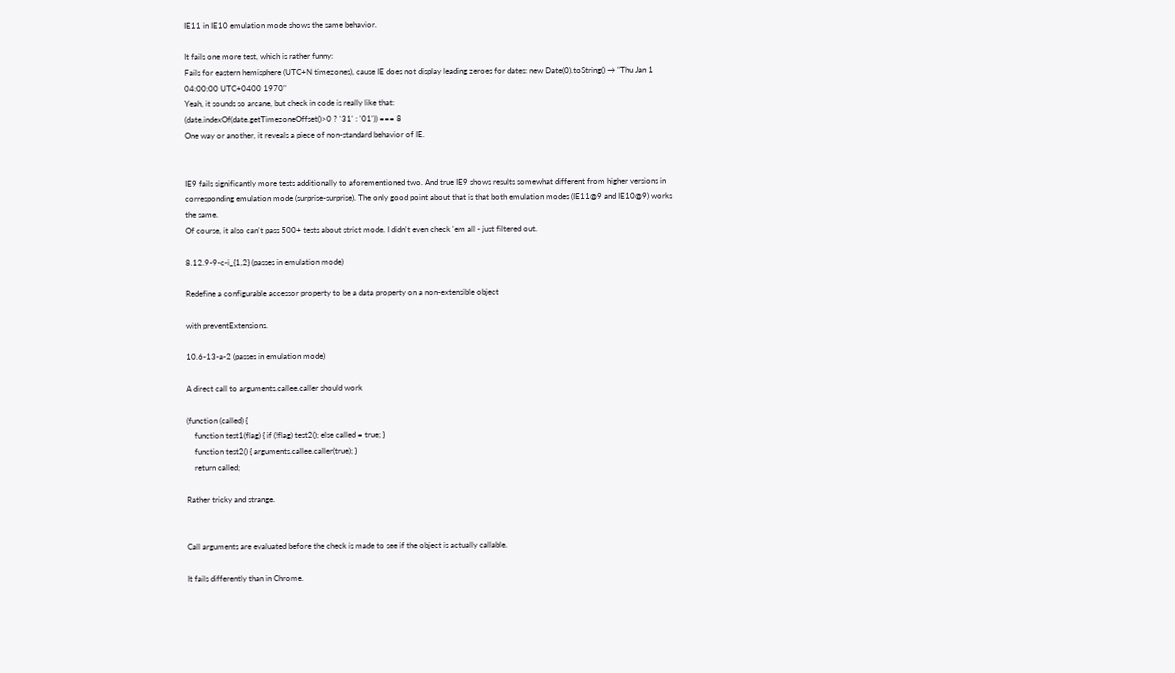IE11 in IE10 emulation mode shows the same behavior.

It fails one more test, which is rather funny:
Fails for eastern hemisphere (UTC+N timezones), cause IE does not display leading zeroes for dates: new Date(0).toString() → "Thu Jan 1 04:00:00 UTC+0400 1970"
Yeah, it sounds so arcane, but check in code is really like that:
(date.indexOf(date.getTimezoneOffset()>0 ? '31' : '01')) === 8
One way or another, it reveals a piece of non-standard behavior of IE.


IE9 fails significantly more tests additionally to aforementioned two. And true IE9 shows results somewhat different from higher versions in corresponding emulation mode (surprise-surprise). The only good point about that is that both emulation modes (IE11@9 and IE10@9) works the same.
Of course, it also can't pass 500+ tests about strict mode. I didn't even check 'em all - just filtered out.

8.12.9-9-c-i_{1,2} (passes in emulation mode)

Redefine a configurable accessor property to be a data property on a non-extensible object

with preventExtensions.

10.6-13-a-2 (passes in emulation mode)

A direct call to arguments.callee.caller should work

(function (called) {
    function test1(flag) { if (!flag) test2(); else called = true; }
    function test2() { arguments.callee.caller(true); }
    return called;

Rather tricky and strange.


Call arguments are evaluated before the check is made to see if the object is actually callable.

It fails differently than in Chrome.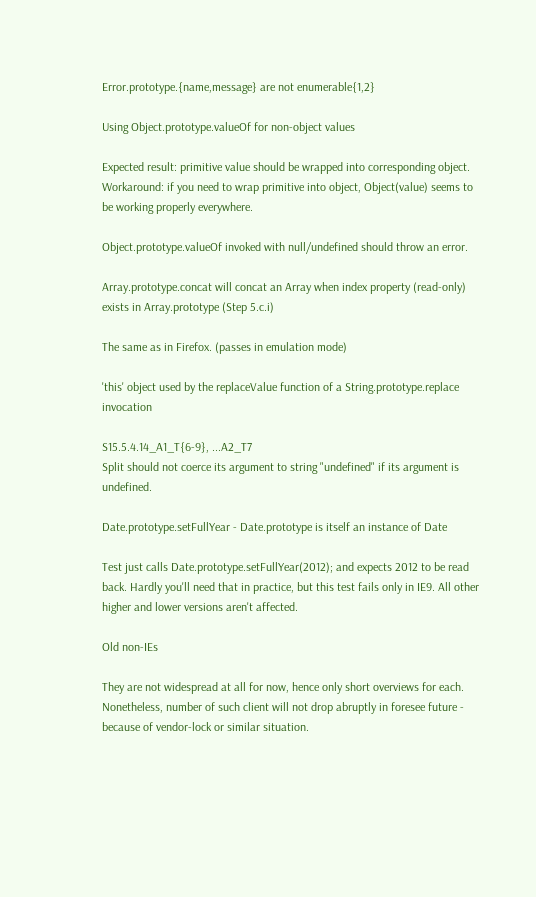Error.prototype.{name,message} are not enumerable{1,2}

Using Object.prototype.valueOf for non-object values

Expected result: primitive value should be wrapped into corresponding object. Workaround: if you need to wrap primitive into object, Object(value) seems to be working properly everywhere.

Object.prototype.valueOf invoked with null/undefined should throw an error.

Array.prototype.concat will concat an Array when index property (read-only) exists in Array.prototype (Step 5.c.i)

The same as in Firefox. (passes in emulation mode)

'this' object used by the replaceValue function of a String.prototype.replace invocation

S15.5.4.14_A1_T{6-9}, ...A2_T7
Split should not coerce its argument to string "undefined" if its argument is undefined.

Date.prototype.setFullYear - Date.prototype is itself an instance of Date

Test just calls Date.prototype.setFullYear(2012); and expects 2012 to be read back. Hardly you'll need that in practice, but this test fails only in IE9. All other higher and lower versions aren't affected.

Old non-IEs

They are not widespread at all for now, hence only short overviews for each. Nonetheless, number of such client will not drop abruptly in foresee future - because of vendor-lock or similar situation.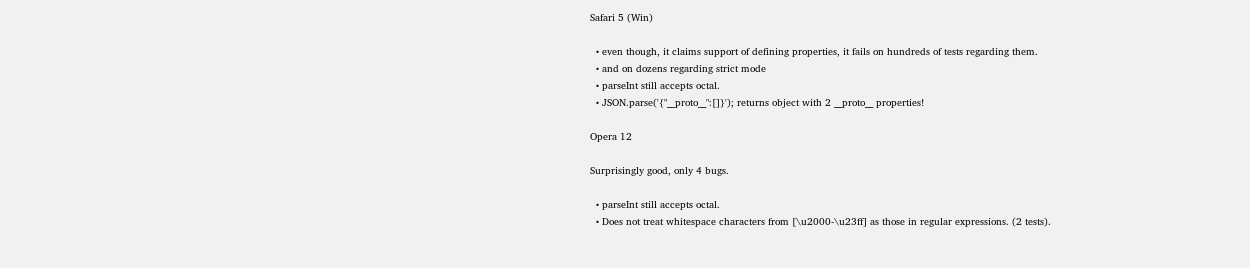Safari 5 (Win)

  • even though, it claims support of defining properties, it fails on hundreds of tests regarding them.
  • and on dozens regarding strict mode
  • parseInt still accepts octal.
  • JSON.parse('{"__proto__":[]}'); returns object with 2 __proto__ properties!

Opera 12

Surprisingly good, only 4 bugs.

  • parseInt still accepts octal.
  • Does not treat whitespace characters from [\u2000-\u23ff] as those in regular expressions. (2 tests).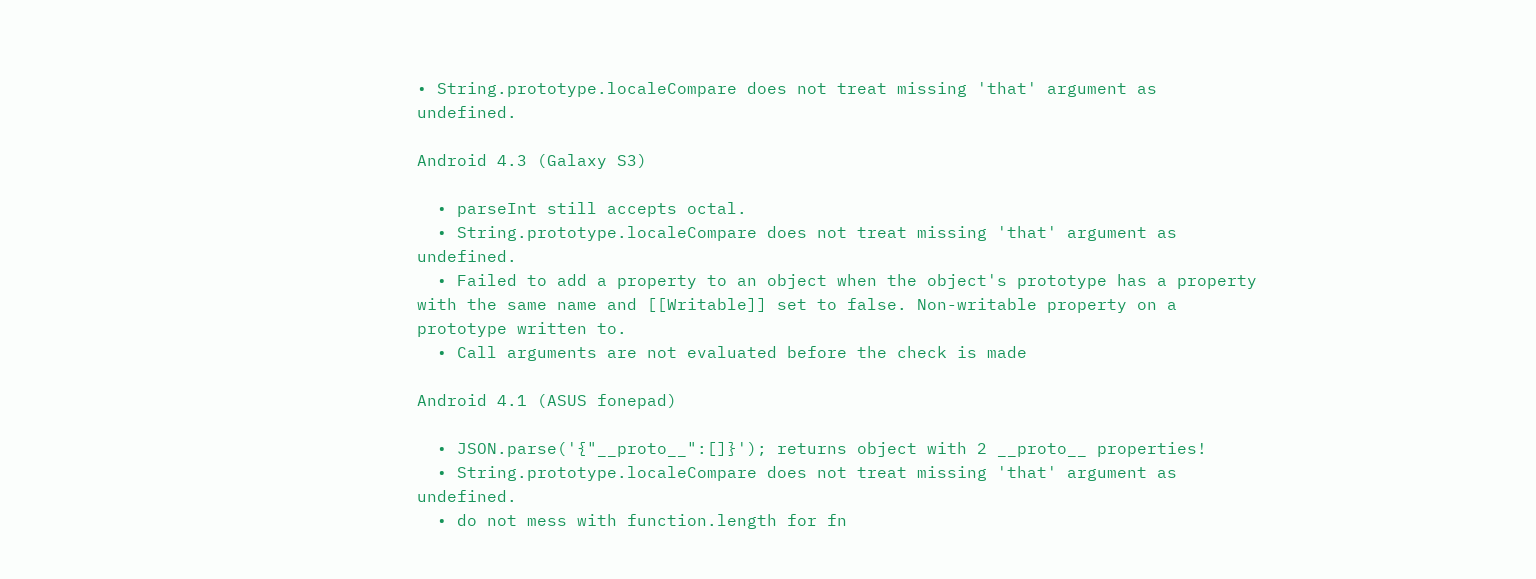• String.prototype.localeCompare does not treat missing 'that' argument as undefined.

Android 4.3 (Galaxy S3)

  • parseInt still accepts octal.
  • String.prototype.localeCompare does not treat missing 'that' argument as undefined.
  • Failed to add a property to an object when the object's prototype has a property with the same name and [[Writable]] set to false. Non-writable property on a prototype written to.
  • Call arguments are not evaluated before the check is made

Android 4.1 (ASUS fonepad)

  • JSON.parse('{"__proto__":[]}'); returns object with 2 __proto__ properties!
  • String.prototype.localeCompare does not treat missing 'that' argument as undefined.
  • do not mess with function.length for fn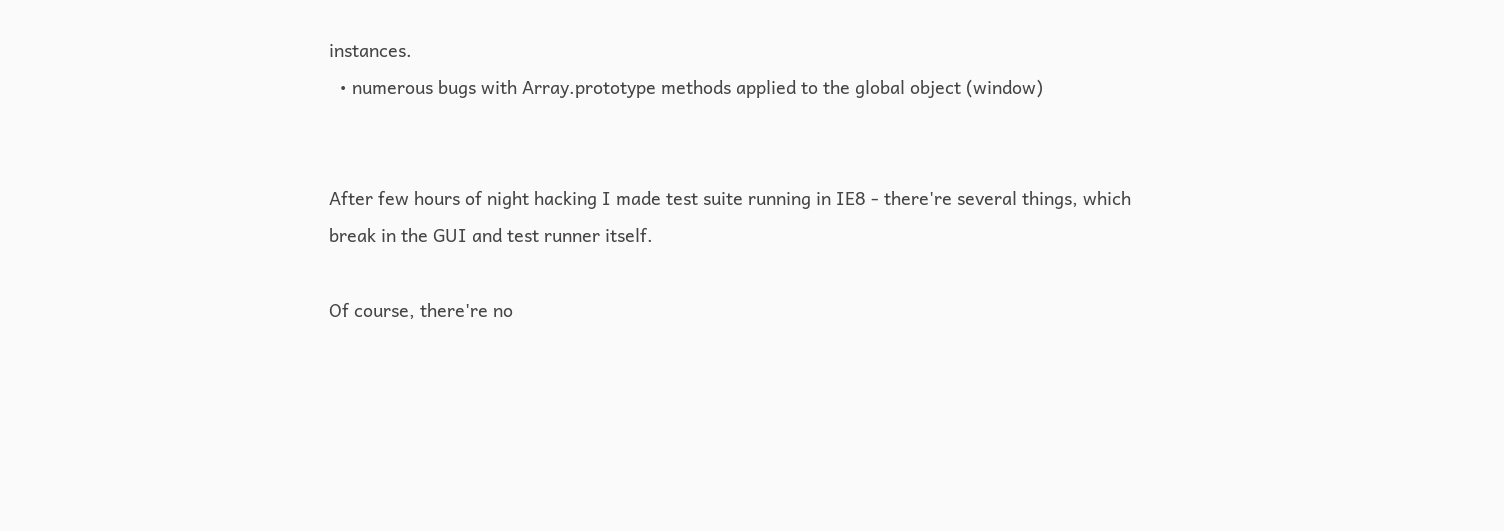instances.
  • numerous bugs with Array.prototype methods applied to the global object (window)


After few hours of night hacking I made test suite running in IE8 - there're several things, which break in the GUI and test runner itself.

Of course, there're no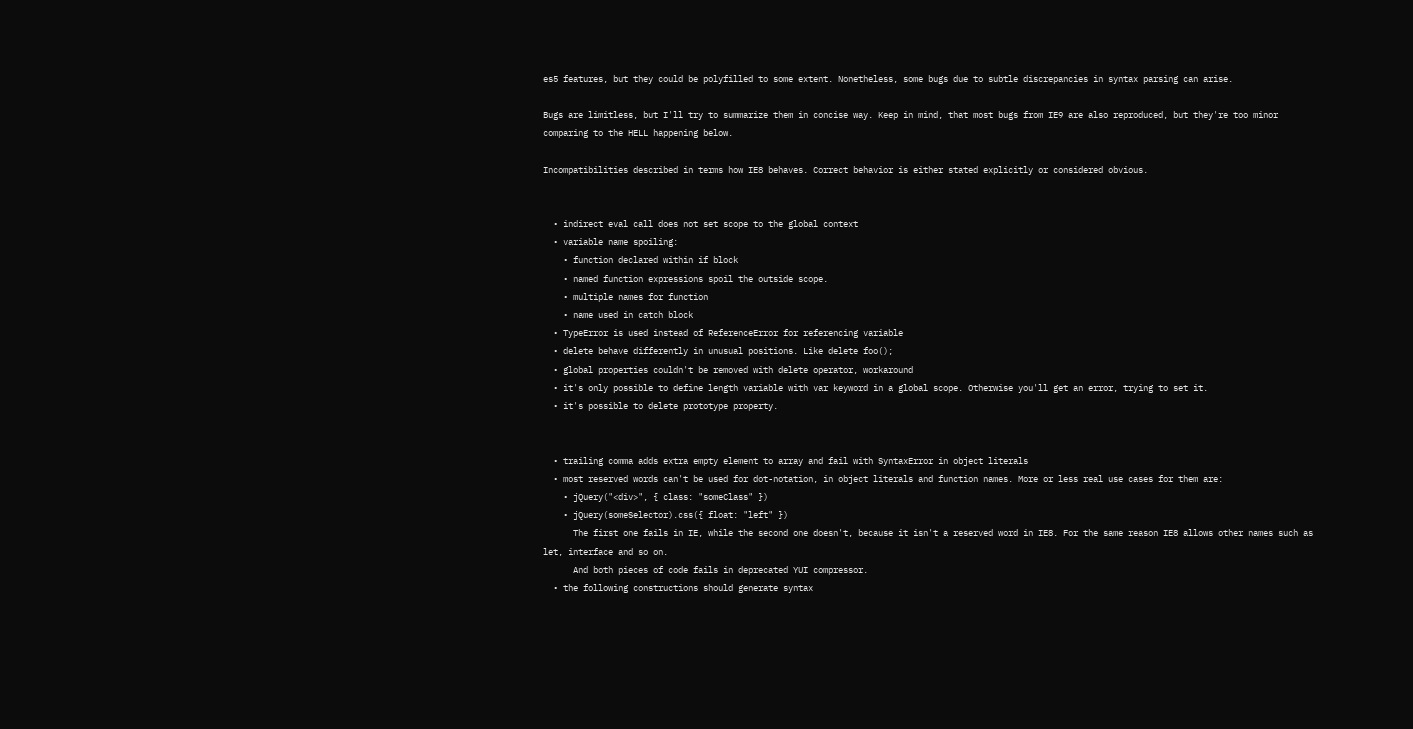es5 features, but they could be polyfilled to some extent. Nonetheless, some bugs due to subtle discrepancies in syntax parsing can arise.

Bugs are limitless, but I'll try to summarize them in concise way. Keep in mind, that most bugs from IE9 are also reproduced, but they're too minor comparing to the HELL happening below.

Incompatibilities described in terms how IE8 behaves. Correct behavior is either stated explicitly or considered obvious.


  • indirect eval call does not set scope to the global context
  • variable name spoiling:
    • function declared within if block
    • named function expressions spoil the outside scope.
    • multiple names for function
    • name used in catch block
  • TypeError is used instead of ReferenceError for referencing variable
  • delete behave differently in unusual positions. Like delete foo();
  • global properties couldn't be removed with delete operator, workaround
  • it's only possible to define length variable with var keyword in a global scope. Otherwise you'll get an error, trying to set it.
  • it's possible to delete prototype property.


  • trailing comma adds extra empty element to array and fail with SyntaxError in object literals
  • most reserved words can't be used for dot-notation, in object literals and function names. More or less real use cases for them are:
    • jQuery("<div>", { class: "someClass" })
    • jQuery(someSelector).css({ float: "left" })
      The first one fails in IE, while the second one doesn't, because it isn't a reserved word in IE8. For the same reason IE8 allows other names such as let, interface and so on.
      And both pieces of code fails in deprecated YUI compressor.
  • the following constructions should generate syntax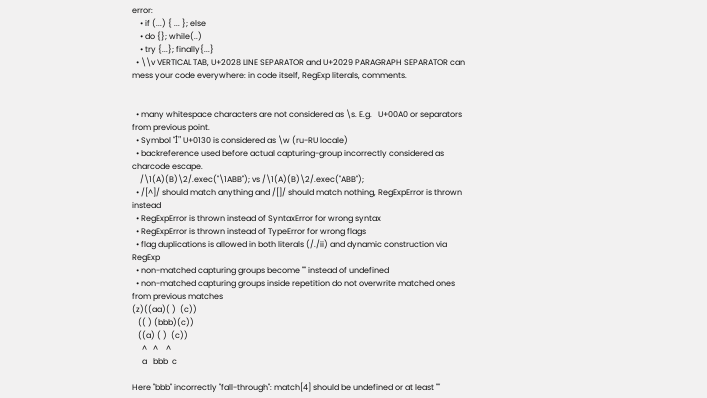error:
    • if (...) { ... }; else
    • do {}; while(..)
    • try {...}; finally{...}
  • \\v VERTICAL TAB, U+2028 LINE SEPARATOR and U+2029 PARAGRAPH SEPARATOR can mess your code everywhere: in code itself, RegExp literals, comments.


  • many whitespace characters are not considered as \s. E.g.   U+00A0 or separators from previous point.
  • Symbol "İ" U+0130 is considered as \w (ru-RU locale)
  • backreference used before actual capturing-group incorrectly considered as charcode escape.
    /\1(A)(B)\2/.exec("\1ABB"); vs /\1(A)(B)\2/.exec("ABB");
  • /[^]/ should match anything and /[]/ should match nothing, RegExpError is thrown instead
  • RegExpError is thrown instead of SyntaxError for wrong syntax
  • RegExpError is thrown instead of TypeError for wrong flags
  • flag duplications is allowed in both literals (/./ii) and dynamic construction via RegExp
  • non-matched capturing groups become "" instead of undefined
  • non-matched capturing groups inside repetition do not overwrite matched ones from previous matches
(z)((aa)( )  (c))
   (( ) (bbb)(c))
   ((a) ( )  (c))
     ^   ^    ^
     a   bbb  c

Here "bbb" incorrectly "fall-through": match[4] should be undefined or at least ""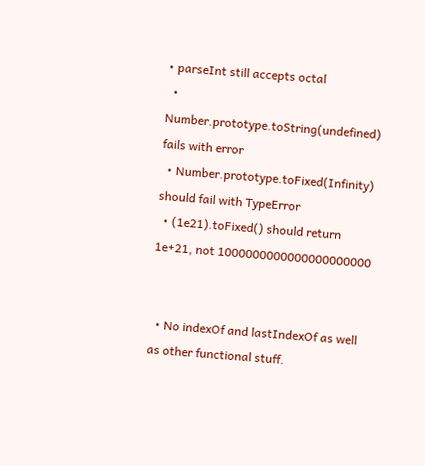• parseInt still accepts octal
  • Number.prototype.toString(undefined) fails with error
  • Number.prototype.toFixed(Infinity) should fail with TypeError
  • (1e21).toFixed() should return 1e+21, not 1000000000000000000000


  • No indexOf and lastIndexOf as well as other functional stuff.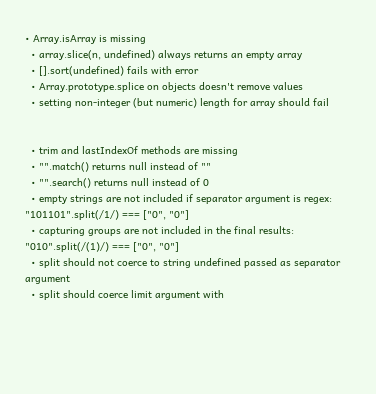• Array.isArray is missing
  • array.slice(n, undefined) always returns an empty array
  • [].sort(undefined) fails with error
  • Array.prototype.splice on objects doesn't remove values
  • setting non-integer (but numeric) length for array should fail


  • trim and lastIndexOf methods are missing
  • "".match() returns null instead of ""
  • "".search() returns null instead of 0
  • empty strings are not included if separator argument is regex: "101101".split(/1/) === ["0", "0"]
  • capturing groups are not included in the final results: "010".split(/(1)/) === ["0", "0"]
  • split should not coerce to string undefined passed as separator argument
  • split should coerce limit argument with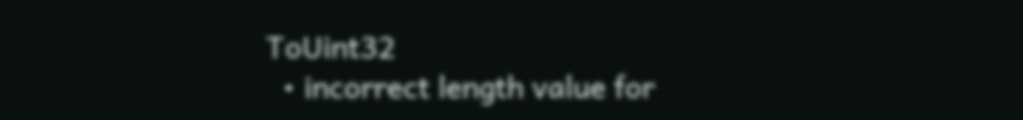ToUint32
  • incorrect length value for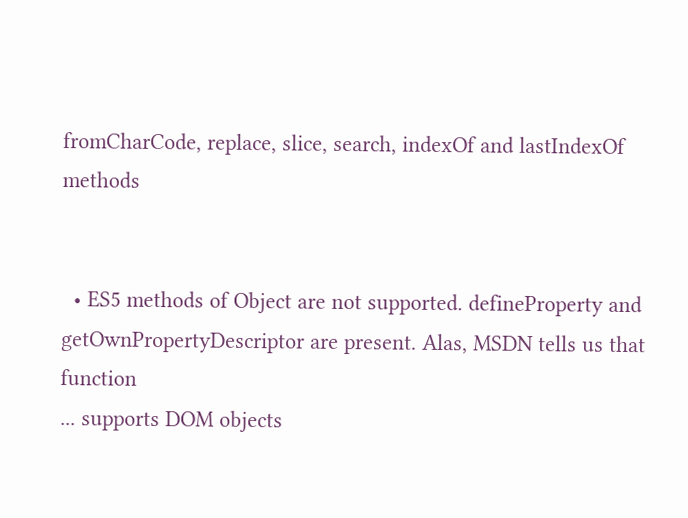fromCharCode, replace, slice, search, indexOf and lastIndexOf methods


  • ES5 methods of Object are not supported. defineProperty and getOwnPropertyDescriptor are present. Alas, MSDN tells us that function
... supports DOM objects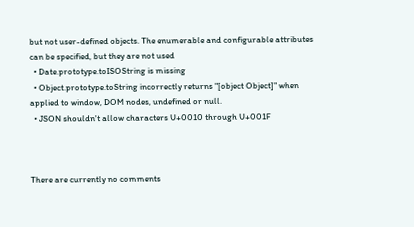but not user-defined objects. The enumerable and configurable attributes can be specified, but they are not used
  • Date.prototype.toISOString is missing
  • Object.prototype.toString incorrectly returns "[object Object]" when applied to window, DOM nodes, undefined or null.
  • JSON shouldn't allow characters U+0010 through U+001F



There are currently no comments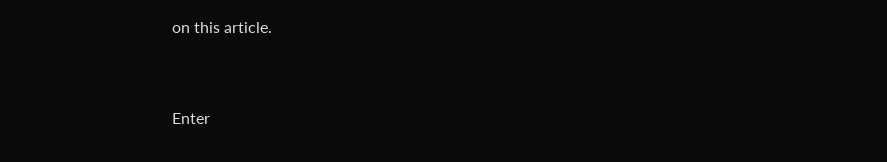on this article.


Enter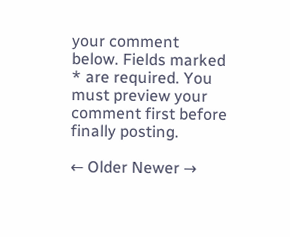your comment below. Fields marked * are required. You must preview your comment first before finally posting.

← Older Newer →